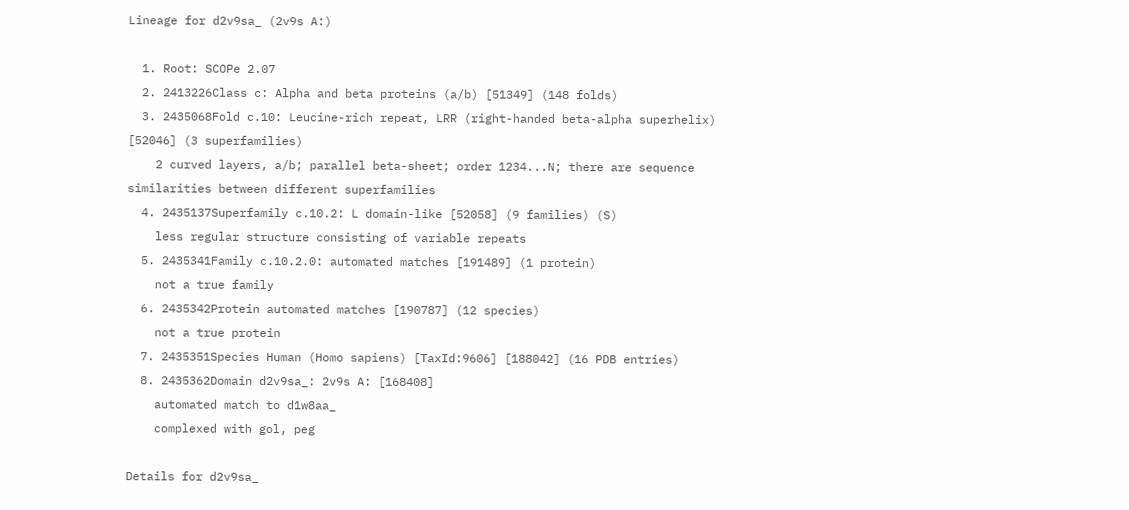Lineage for d2v9sa_ (2v9s A:)

  1. Root: SCOPe 2.07
  2. 2413226Class c: Alpha and beta proteins (a/b) [51349] (148 folds)
  3. 2435068Fold c.10: Leucine-rich repeat, LRR (right-handed beta-alpha superhelix) [52046] (3 superfamilies)
    2 curved layers, a/b; parallel beta-sheet; order 1234...N; there are sequence similarities between different superfamilies
  4. 2435137Superfamily c.10.2: L domain-like [52058] (9 families) (S)
    less regular structure consisting of variable repeats
  5. 2435341Family c.10.2.0: automated matches [191489] (1 protein)
    not a true family
  6. 2435342Protein automated matches [190787] (12 species)
    not a true protein
  7. 2435351Species Human (Homo sapiens) [TaxId:9606] [188042] (16 PDB entries)
  8. 2435362Domain d2v9sa_: 2v9s A: [168408]
    automated match to d1w8aa_
    complexed with gol, peg

Details for d2v9sa_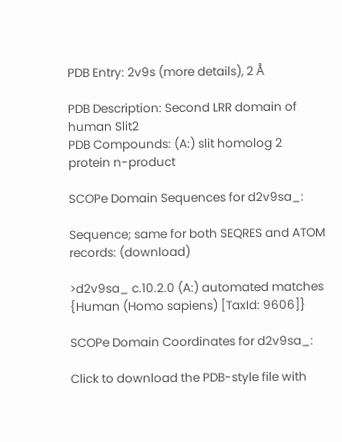PDB Entry: 2v9s (more details), 2 Å

PDB Description: Second LRR domain of human Slit2
PDB Compounds: (A:) slit homolog 2 protein n-product

SCOPe Domain Sequences for d2v9sa_:

Sequence; same for both SEQRES and ATOM records: (download)

>d2v9sa_ c.10.2.0 (A:) automated matches {Human (Homo sapiens) [TaxId: 9606]}

SCOPe Domain Coordinates for d2v9sa_:

Click to download the PDB-style file with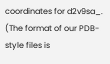coordinates for d2v9sa_.
(The format of our PDB-style files is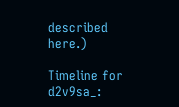described here.)

Timeline for d2v9sa_: